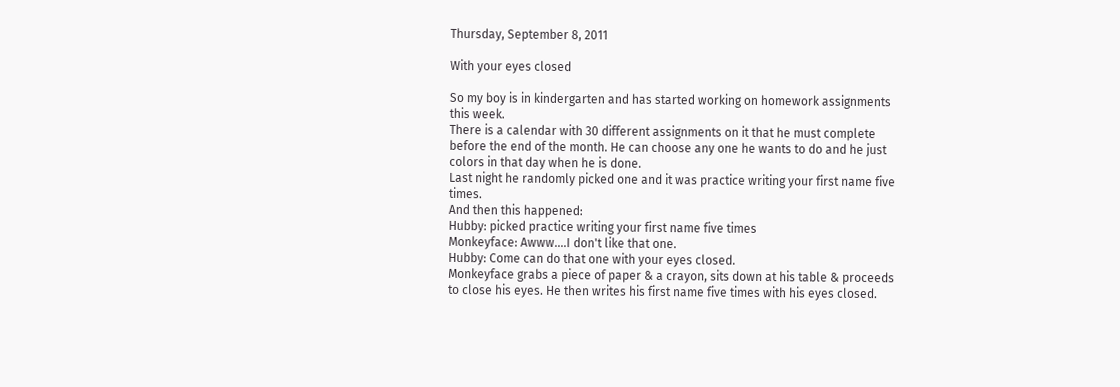Thursday, September 8, 2011

With your eyes closed

So my boy is in kindergarten and has started working on homework assignments this week.
There is a calendar with 30 different assignments on it that he must complete before the end of the month. He can choose any one he wants to do and he just colors in that day when he is done.
Last night he randomly picked one and it was practice writing your first name five times.
And then this happened:
Hubby: picked practice writing your first name five times
Monkeyface: Awww....I don't like that one.
Hubby: Come can do that one with your eyes closed.
Monkeyface grabs a piece of paper & a crayon, sits down at his table & proceeds to close his eyes. He then writes his first name five times with his eyes closed.